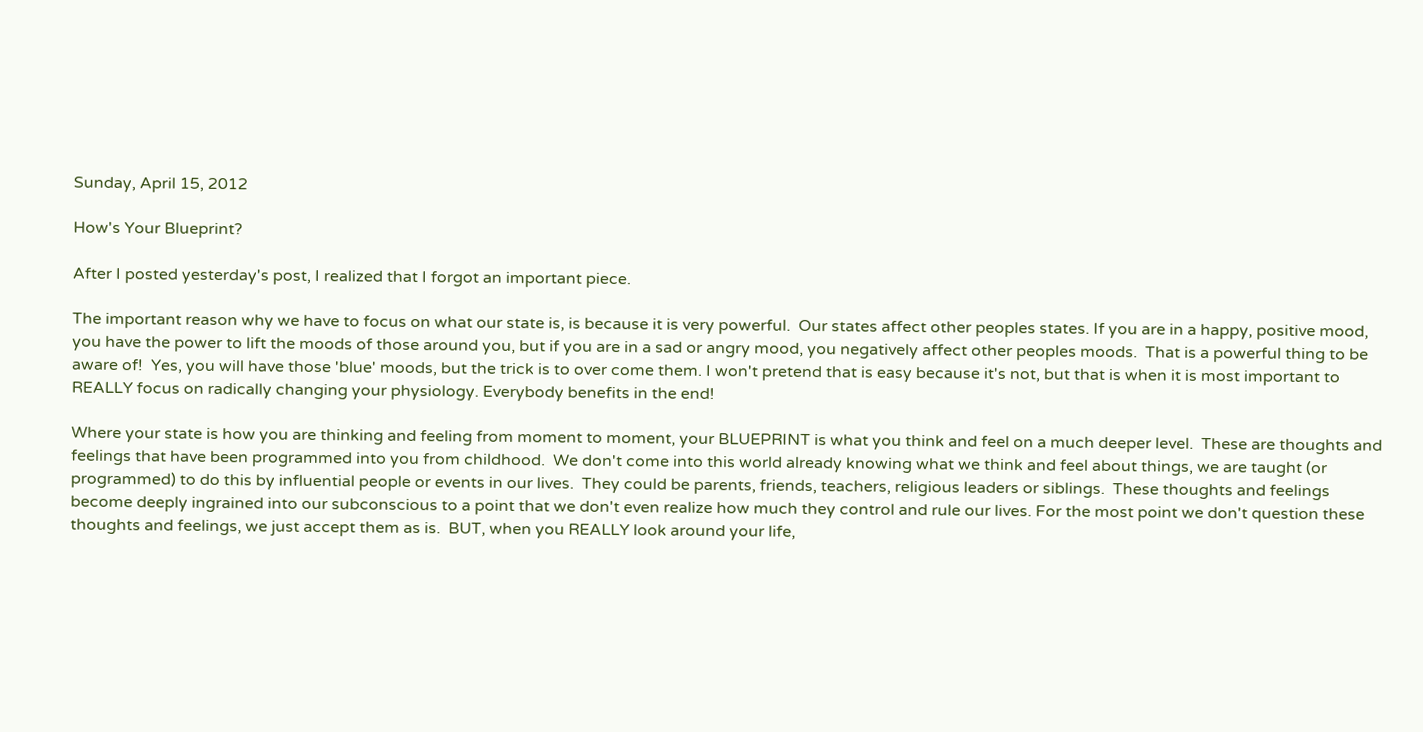Sunday, April 15, 2012

How's Your Blueprint?

After I posted yesterday's post, I realized that I forgot an important piece.

The important reason why we have to focus on what our state is, is because it is very powerful.  Our states affect other peoples states. If you are in a happy, positive mood, you have the power to lift the moods of those around you, but if you are in a sad or angry mood, you negatively affect other peoples moods.  That is a powerful thing to be aware of!  Yes, you will have those 'blue' moods, but the trick is to over come them. I won't pretend that is easy because it's not, but that is when it is most important to REALLY focus on radically changing your physiology. Everybody benefits in the end!

Where your state is how you are thinking and feeling from moment to moment, your BLUEPRINT is what you think and feel on a much deeper level.  These are thoughts and feelings that have been programmed into you from childhood.  We don't come into this world already knowing what we think and feel about things, we are taught (or programmed) to do this by influential people or events in our lives.  They could be parents, friends, teachers, religious leaders or siblings.  These thoughts and feelings become deeply ingrained into our subconscious to a point that we don't even realize how much they control and rule our lives. For the most point we don't question these thoughts and feelings, we just accept them as is.  BUT, when you REALLY look around your life,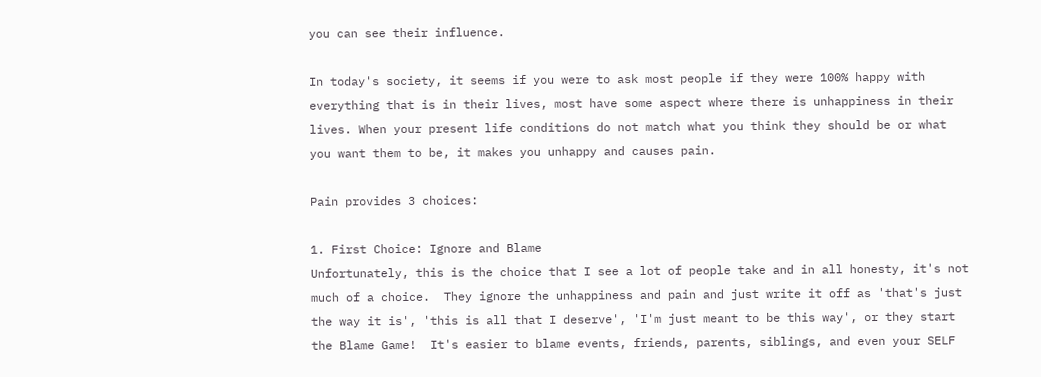you can see their influence.

In today's society, it seems if you were to ask most people if they were 100% happy with everything that is in their lives, most have some aspect where there is unhappiness in their lives. When your present life conditions do not match what you think they should be or what you want them to be, it makes you unhappy and causes pain.

Pain provides 3 choices:

1. First Choice: Ignore and Blame
Unfortunately, this is the choice that I see a lot of people take and in all honesty, it's not much of a choice.  They ignore the unhappiness and pain and just write it off as 'that's just the way it is', 'this is all that I deserve', 'I'm just meant to be this way', or they start the Blame Game!  It's easier to blame events, friends, parents, siblings, and even your SELF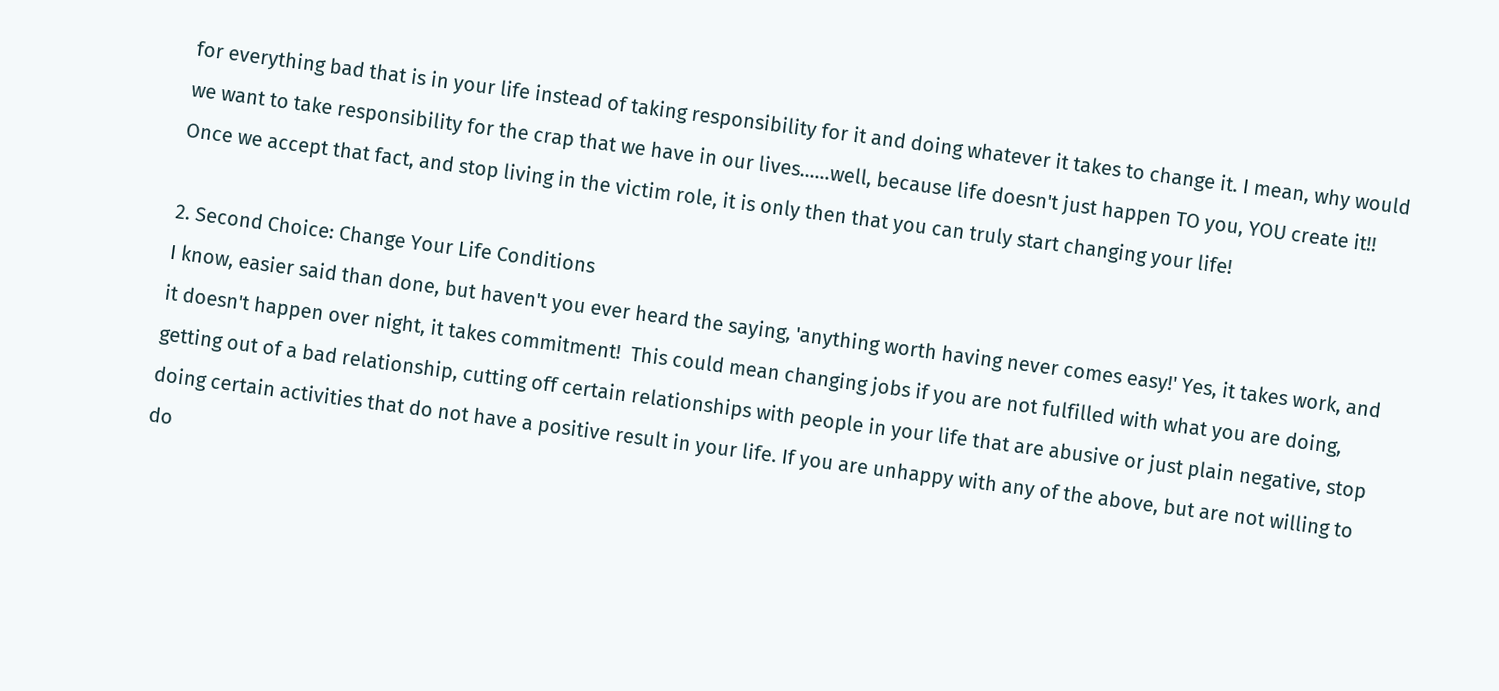for everything bad that is in your life instead of taking responsibility for it and doing whatever it takes to change it. I mean, why would we want to take responsibility for the crap that we have in our lives......well, because life doesn't just happen TO you, YOU create it!!  Once we accept that fact, and stop living in the victim role, it is only then that you can truly start changing your life!

2. Second Choice: Change Your Life Conditions
I know, easier said than done, but haven't you ever heard the saying, 'anything worth having never comes easy!' Yes, it takes work, and it doesn't happen over night, it takes commitment!  This could mean changing jobs if you are not fulfilled with what you are doing, getting out of a bad relationship, cutting off certain relationships with people in your life that are abusive or just plain negative, stop doing certain activities that do not have a positive result in your life. If you are unhappy with any of the above, but are not willing to do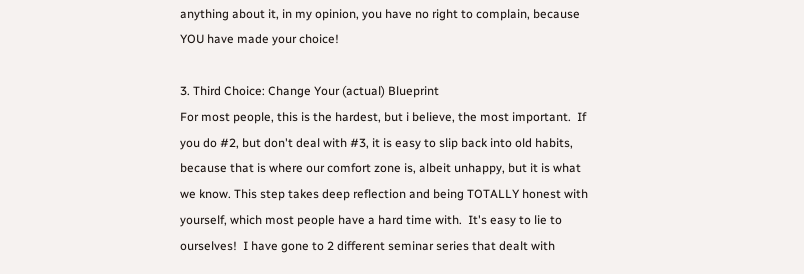anything about it, in my opinion, you have no right to complain, because YOU have made your choice!

3. Third Choice: Change Your (actual) Blueprint
For most people, this is the hardest, but i believe, the most important.  If you do #2, but don't deal with #3, it is easy to slip back into old habits, because that is where our comfort zone is, albeit unhappy, but it is what we know. This step takes deep reflection and being TOTALLY honest with yourself, which most people have a hard time with.  It's easy to lie to ourselves!  I have gone to 2 different seminar series that dealt with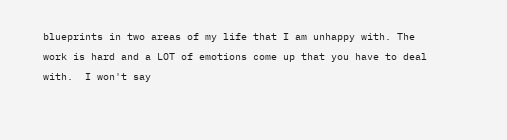blueprints in two areas of my life that I am unhappy with. The work is hard and a LOT of emotions come up that you have to deal with.  I won't say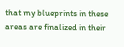that my blueprints in these areas are finalized in their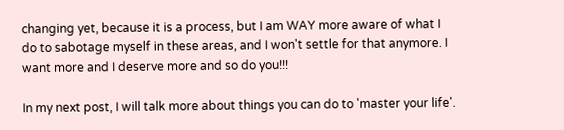changing yet, because it is a process, but I am WAY more aware of what I do to sabotage myself in these areas, and I won't settle for that anymore. I want more and I deserve more and so do you!!!

In my next post, I will talk more about things you can do to 'master your life'.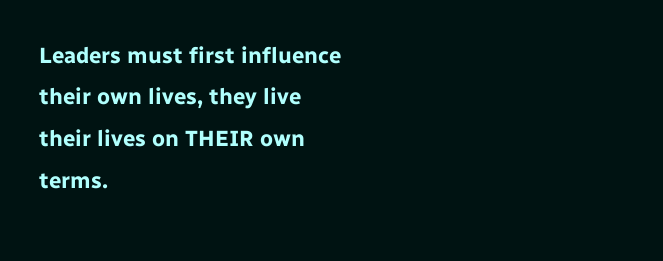Leaders must first influence their own lives, they live their lives on THEIR own terms.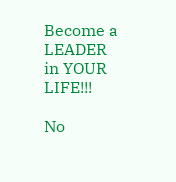Become a LEADER in YOUR LIFE!!!

No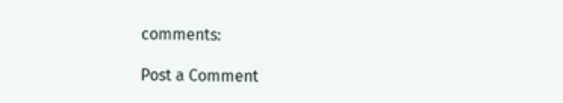comments:

Post a Comment